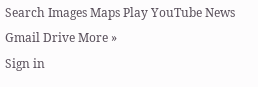Search Images Maps Play YouTube News Gmail Drive More »
Sign in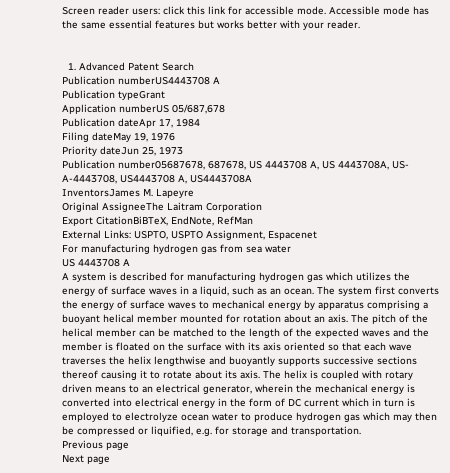Screen reader users: click this link for accessible mode. Accessible mode has the same essential features but works better with your reader.


  1. Advanced Patent Search
Publication numberUS4443708 A
Publication typeGrant
Application numberUS 05/687,678
Publication dateApr 17, 1984
Filing dateMay 19, 1976
Priority dateJun 25, 1973
Publication number05687678, 687678, US 4443708 A, US 4443708A, US-A-4443708, US4443708 A, US4443708A
InventorsJames M. Lapeyre
Original AssigneeThe Laitram Corporation
Export CitationBiBTeX, EndNote, RefMan
External Links: USPTO, USPTO Assignment, Espacenet
For manufacturing hydrogen gas from sea water
US 4443708 A
A system is described for manufacturing hydrogen gas which utilizes the energy of surface waves in a liquid, such as an ocean. The system first converts the energy of surface waves to mechanical energy by apparatus comprising a buoyant helical member mounted for rotation about an axis. The pitch of the helical member can be matched to the length of the expected waves and the member is floated on the surface with its axis oriented so that each wave traverses the helix lengthwise and buoyantly supports successive sections thereof causing it to rotate about its axis. The helix is coupled with rotary driven means to an electrical generator, wherein the mechanical energy is converted into electrical energy in the form of DC current which in turn is employed to electrolyze ocean water to produce hydrogen gas which may then be compressed or liquified, e.g. for storage and transportation.
Previous page
Next page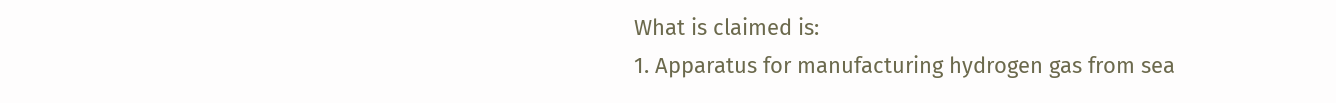What is claimed is:
1. Apparatus for manufacturing hydrogen gas from sea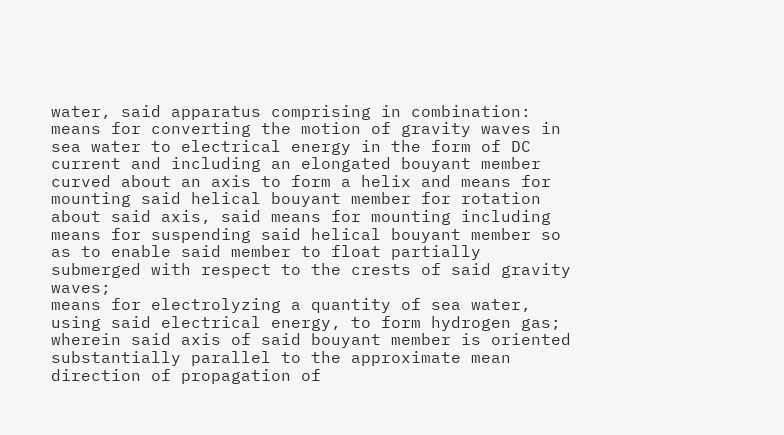water, said apparatus comprising in combination:
means for converting the motion of gravity waves in sea water to electrical energy in the form of DC current and including an elongated bouyant member curved about an axis to form a helix and means for mounting said helical bouyant member for rotation about said axis, said means for mounting including means for suspending said helical bouyant member so as to enable said member to float partially submerged with respect to the crests of said gravity waves;
means for electrolyzing a quantity of sea water, using said electrical energy, to form hydrogen gas;
wherein said axis of said bouyant member is oriented substantially parallel to the approximate mean direction of propagation of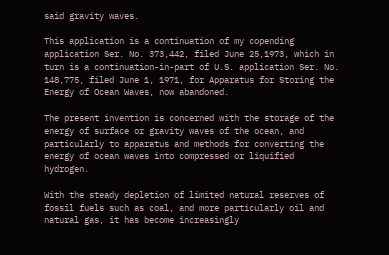said gravity waves.

This application is a continuation of my copending application Ser. No. 373,442, filed June 25,1973, which in turn is a continuation-in-part of U.S. application Ser. No. 148,775, filed June 1, 1971, for Apparatus for Storing the Energy of Ocean Waves, now abandoned.

The present invention is concerned with the storage of the energy of surface or gravity waves of the ocean, and particularly to apparatus and methods for converting the energy of ocean waves into compressed or liquified hydrogen.

With the steady depletion of limited natural reserves of fossil fuels such as coal, and more particularly oil and natural gas, it has become increasingly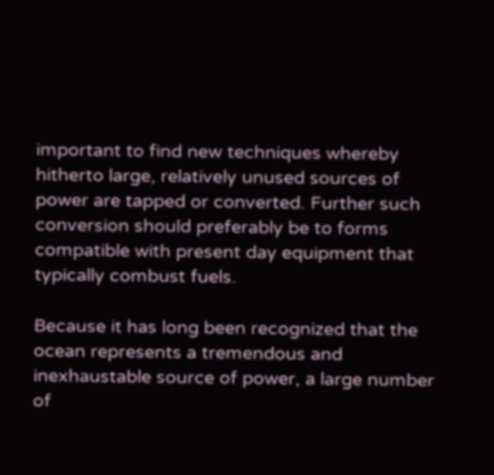important to find new techniques whereby hitherto large, relatively unused sources of power are tapped or converted. Further such conversion should preferably be to forms compatible with present day equipment that typically combust fuels.

Because it has long been recognized that the ocean represents a tremendous and inexhaustable source of power, a large number of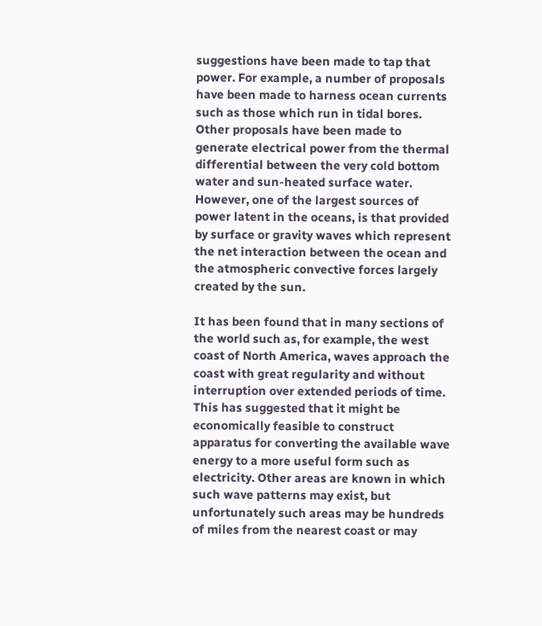suggestions have been made to tap that power. For example, a number of proposals have been made to harness ocean currents such as those which run in tidal bores. Other proposals have been made to generate electrical power from the thermal differential between the very cold bottom water and sun-heated surface water. However, one of the largest sources of power latent in the oceans, is that provided by surface or gravity waves which represent the net interaction between the ocean and the atmospheric convective forces largely created by the sun.

It has been found that in many sections of the world such as, for example, the west coast of North America, waves approach the coast with great regularity and without interruption over extended periods of time. This has suggested that it might be economically feasible to construct apparatus for converting the available wave energy to a more useful form such as electricity. Other areas are known in which such wave patterns may exist, but unfortunately such areas may be hundreds of miles from the nearest coast or may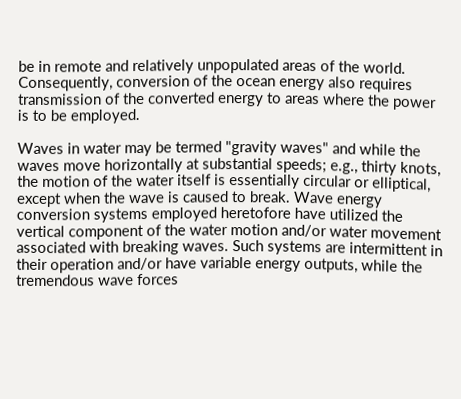be in remote and relatively unpopulated areas of the world. Consequently, conversion of the ocean energy also requires transmission of the converted energy to areas where the power is to be employed.

Waves in water may be termed "gravity waves" and while the waves move horizontally at substantial speeds; e.g., thirty knots, the motion of the water itself is essentially circular or elliptical, except when the wave is caused to break. Wave energy conversion systems employed heretofore have utilized the vertical component of the water motion and/or water movement associated with breaking waves. Such systems are intermittent in their operation and/or have variable energy outputs, while the tremendous wave forces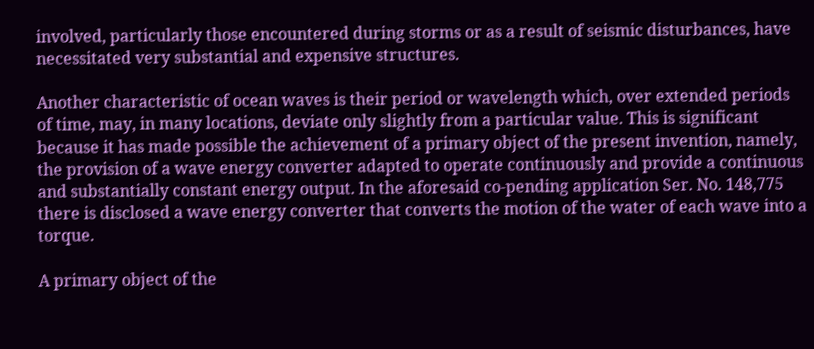involved, particularly those encountered during storms or as a result of seismic disturbances, have necessitated very substantial and expensive structures.

Another characteristic of ocean waves is their period or wavelength which, over extended periods of time, may, in many locations, deviate only slightly from a particular value. This is significant because it has made possible the achievement of a primary object of the present invention, namely, the provision of a wave energy converter adapted to operate continuously and provide a continuous and substantially constant energy output. In the aforesaid co-pending application Ser. No. 148,775 there is disclosed a wave energy converter that converts the motion of the water of each wave into a torque.

A primary object of the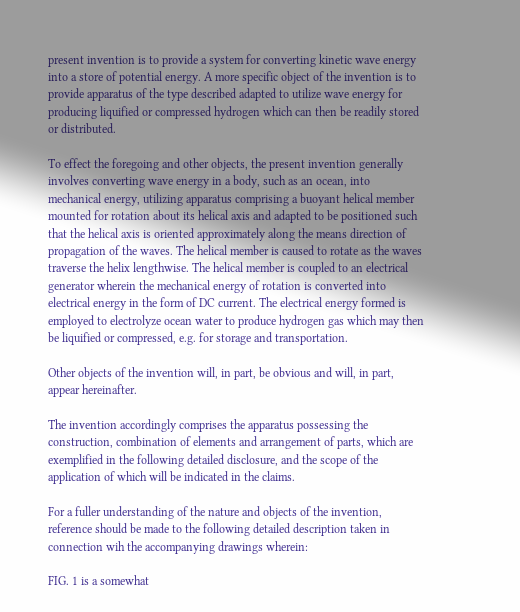present invention is to provide a system for converting kinetic wave energy into a store of potential energy. A more specific object of the invention is to provide apparatus of the type described adapted to utilize wave energy for producing liquified or compressed hydrogen which can then be readily stored or distributed.

To effect the foregoing and other objects, the present invention generally involves converting wave energy in a body, such as an ocean, into mechanical energy, utilizing apparatus comprising a buoyant helical member mounted for rotation about its helical axis and adapted to be positioned such that the helical axis is oriented approximately along the means direction of propagation of the waves. The helical member is caused to rotate as the waves traverse the helix lengthwise. The helical member is coupled to an electrical generator wherein the mechanical energy of rotation is converted into electrical energy in the form of DC current. The electrical energy formed is employed to electrolyze ocean water to produce hydrogen gas which may then be liquified or compressed, e.g. for storage and transportation.

Other objects of the invention will, in part, be obvious and will, in part, appear hereinafter.

The invention accordingly comprises the apparatus possessing the construction, combination of elements and arrangement of parts, which are exemplified in the following detailed disclosure, and the scope of the application of which will be indicated in the claims.

For a fuller understanding of the nature and objects of the invention, reference should be made to the following detailed description taken in connection wih the accompanying drawings wherein:

FIG. 1 is a somewhat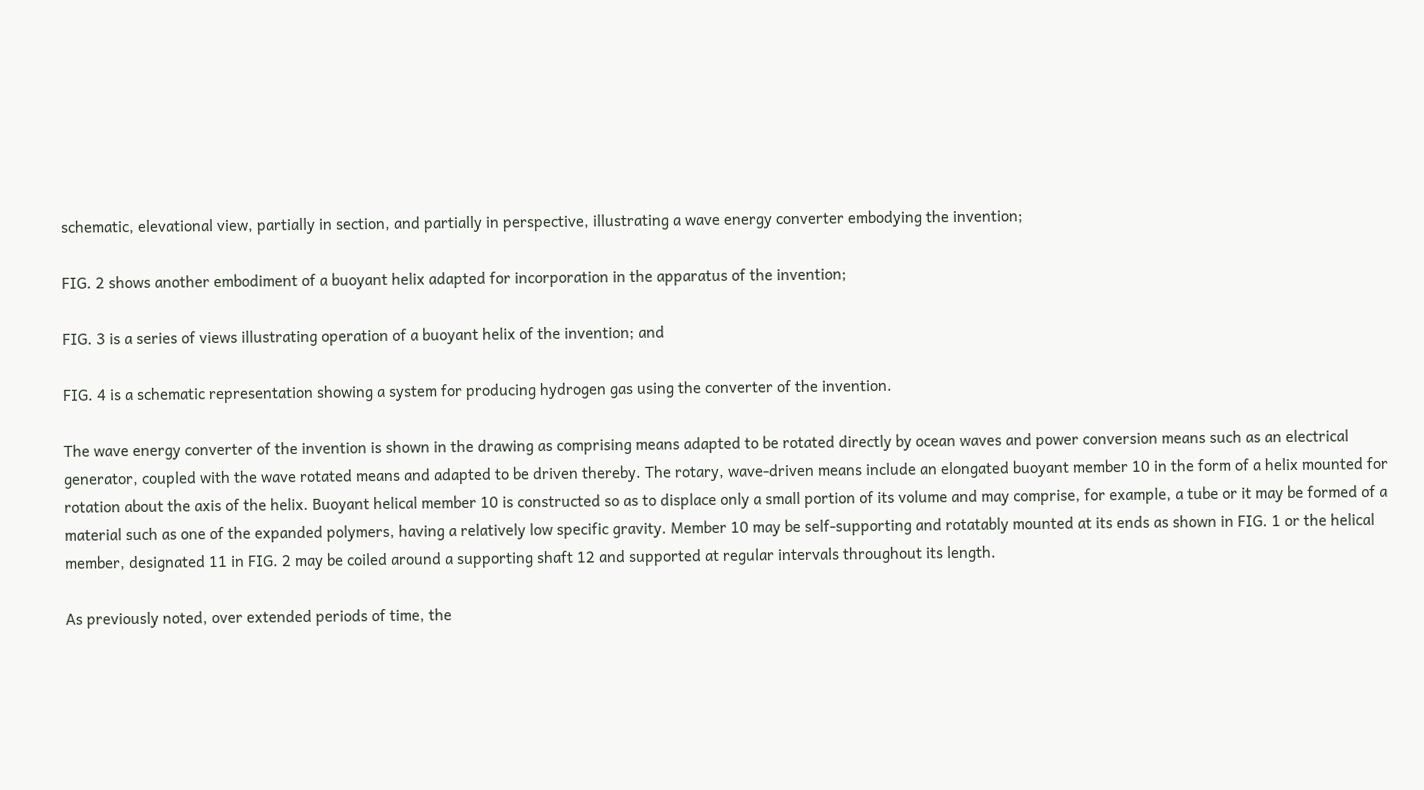schematic, elevational view, partially in section, and partially in perspective, illustrating a wave energy converter embodying the invention;

FIG. 2 shows another embodiment of a buoyant helix adapted for incorporation in the apparatus of the invention;

FIG. 3 is a series of views illustrating operation of a buoyant helix of the invention; and

FIG. 4 is a schematic representation showing a system for producing hydrogen gas using the converter of the invention.

The wave energy converter of the invention is shown in the drawing as comprising means adapted to be rotated directly by ocean waves and power conversion means such as an electrical generator, coupled with the wave rotated means and adapted to be driven thereby. The rotary, wave-driven means include an elongated buoyant member 10 in the form of a helix mounted for rotation about the axis of the helix. Buoyant helical member 10 is constructed so as to displace only a small portion of its volume and may comprise, for example, a tube or it may be formed of a material such as one of the expanded polymers, having a relatively low specific gravity. Member 10 may be self-supporting and rotatably mounted at its ends as shown in FIG. 1 or the helical member, designated 11 in FIG. 2 may be coiled around a supporting shaft 12 and supported at regular intervals throughout its length.

As previously noted, over extended periods of time, the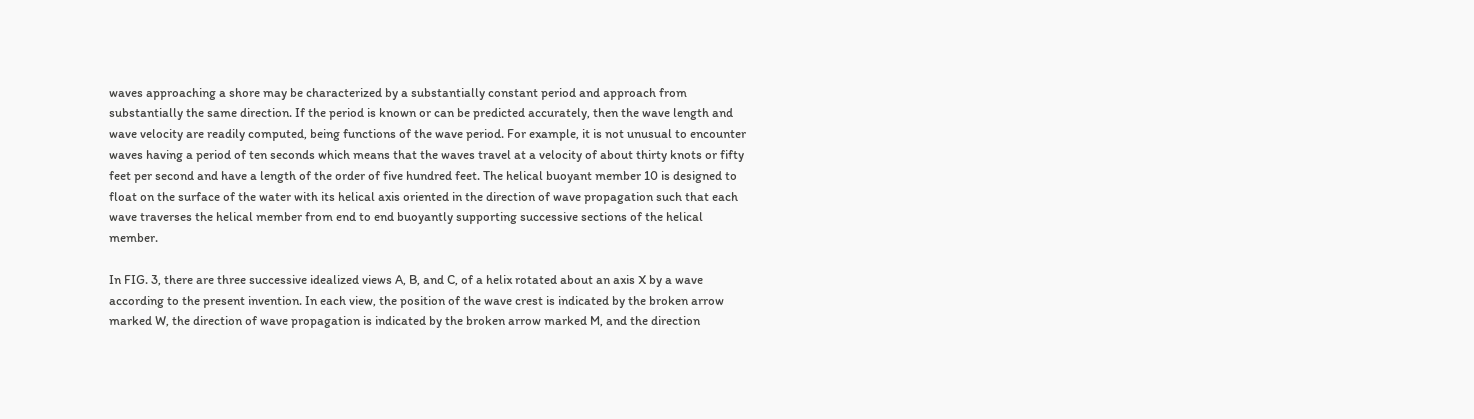waves approaching a shore may be characterized by a substantially constant period and approach from substantially the same direction. If the period is known or can be predicted accurately, then the wave length and wave velocity are readily computed, being functions of the wave period. For example, it is not unusual to encounter waves having a period of ten seconds which means that the waves travel at a velocity of about thirty knots or fifty feet per second and have a length of the order of five hundred feet. The helical buoyant member 10 is designed to float on the surface of the water with its helical axis oriented in the direction of wave propagation such that each wave traverses the helical member from end to end buoyantly supporting successive sections of the helical member.

In FIG. 3, there are three successive idealized views A, B, and C, of a helix rotated about an axis X by a wave according to the present invention. In each view, the position of the wave crest is indicated by the broken arrow marked W, the direction of wave propagation is indicated by the broken arrow marked M, and the direction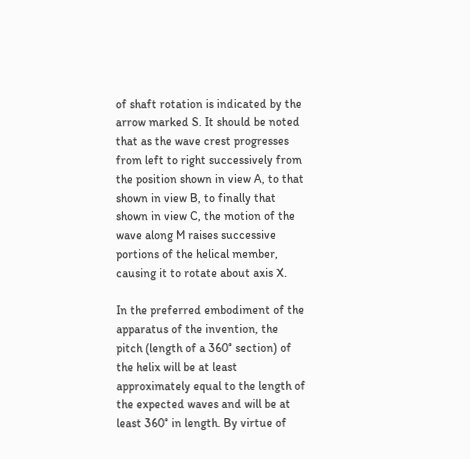of shaft rotation is indicated by the arrow marked S. It should be noted that as the wave crest progresses from left to right successively from the position shown in view A, to that shown in view B, to finally that shown in view C, the motion of the wave along M raises successive portions of the helical member, causing it to rotate about axis X.

In the preferred embodiment of the apparatus of the invention, the pitch (length of a 360° section) of the helix will be at least approximately equal to the length of the expected waves and will be at least 360° in length. By virtue of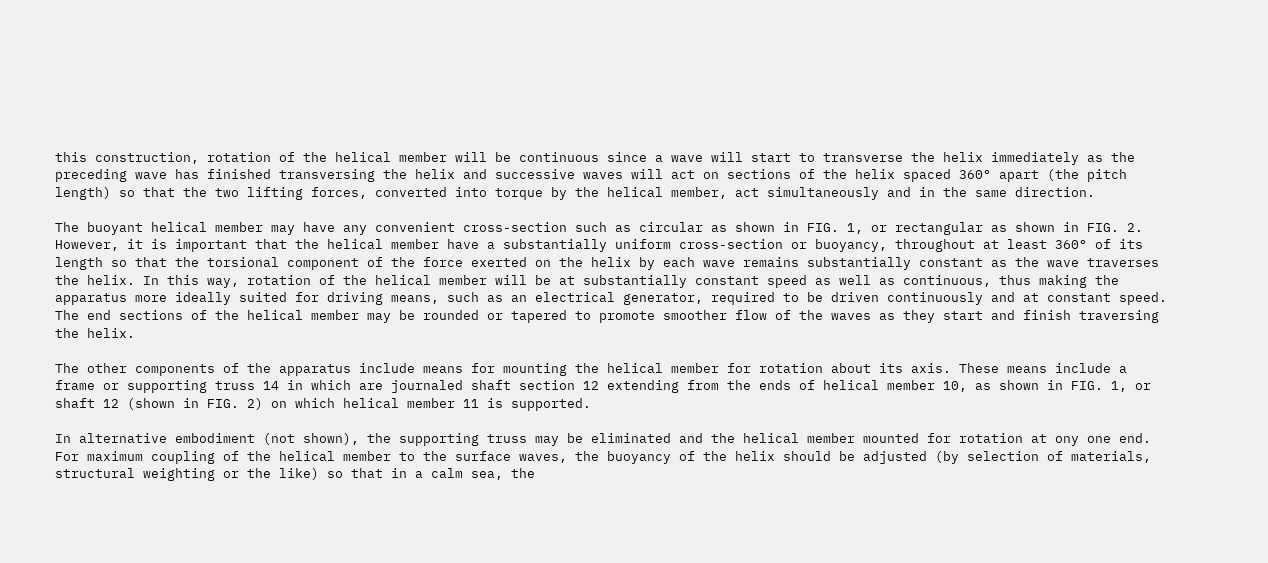this construction, rotation of the helical member will be continuous since a wave will start to transverse the helix immediately as the preceding wave has finished transversing the helix and successive waves will act on sections of the helix spaced 360° apart (the pitch length) so that the two lifting forces, converted into torque by the helical member, act simultaneously and in the same direction.

The buoyant helical member may have any convenient cross-section such as circular as shown in FIG. 1, or rectangular as shown in FIG. 2. However, it is important that the helical member have a substantially uniform cross-section or buoyancy, throughout at least 360° of its length so that the torsional component of the force exerted on the helix by each wave remains substantially constant as the wave traverses the helix. In this way, rotation of the helical member will be at substantially constant speed as well as continuous, thus making the apparatus more ideally suited for driving means, such as an electrical generator, required to be driven continuously and at constant speed. The end sections of the helical member may be rounded or tapered to promote smoother flow of the waves as they start and finish traversing the helix.

The other components of the apparatus include means for mounting the helical member for rotation about its axis. These means include a frame or supporting truss 14 in which are journaled shaft section 12 extending from the ends of helical member 10, as shown in FIG. 1, or shaft 12 (shown in FIG. 2) on which helical member 11 is supported.

In alternative embodiment (not shown), the supporting truss may be eliminated and the helical member mounted for rotation at ony one end. For maximum coupling of the helical member to the surface waves, the buoyancy of the helix should be adjusted (by selection of materials, structural weighting or the like) so that in a calm sea, the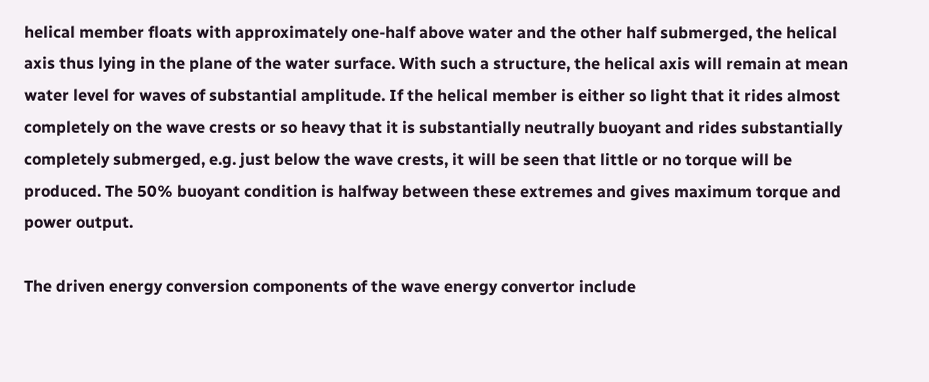helical member floats with approximately one-half above water and the other half submerged, the helical axis thus lying in the plane of the water surface. With such a structure, the helical axis will remain at mean water level for waves of substantial amplitude. If the helical member is either so light that it rides almost completely on the wave crests or so heavy that it is substantially neutrally buoyant and rides substantially completely submerged, e.g. just below the wave crests, it will be seen that little or no torque will be produced. The 50% buoyant condition is halfway between these extremes and gives maximum torque and power output.

The driven energy conversion components of the wave energy convertor include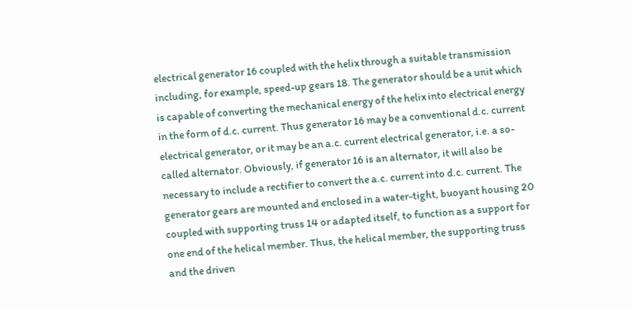electrical generator 16 coupled with the helix through a suitable transmission including, for example, speed-up gears 18. The generator should be a unit which is capable of converting the mechanical energy of the helix into electrical energy in the form of d.c. current. Thus generator 16 may be a conventional d.c. current electrical generator, or it may be an a.c. current electrical generator, i.e. a so-called alternator. Obviously, if generator 16 is an alternator, it will also be necessary to include a rectifier to convert the a.c. current into d.c. current. The generator gears are mounted and enclosed in a water-tight, buoyant housing 20 coupled with supporting truss 14 or adapted itself, to function as a support for one end of the helical member. Thus, the helical member, the supporting truss and the driven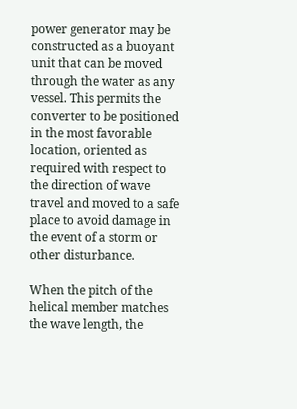power generator may be constructed as a buoyant unit that can be moved through the water as any vessel. This permits the converter to be positioned in the most favorable location, oriented as required with respect to the direction of wave travel and moved to a safe place to avoid damage in the event of a storm or other disturbance.

When the pitch of the helical member matches the wave length, the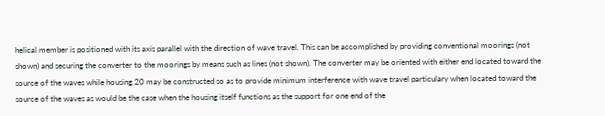helical member is positioned with its axis parallel with the direction of wave travel. This can be accomplished by providing conventional moorings (not shown) and securing the converter to the moorings by means such as lines (not shown). The converter may be oriented with either end located toward the source of the waves while housing 20 may be constructed so as to provide minimum interference with wave travel particulary when located toward the source of the waves as would be the case when the housing itself functions as the support for one end of the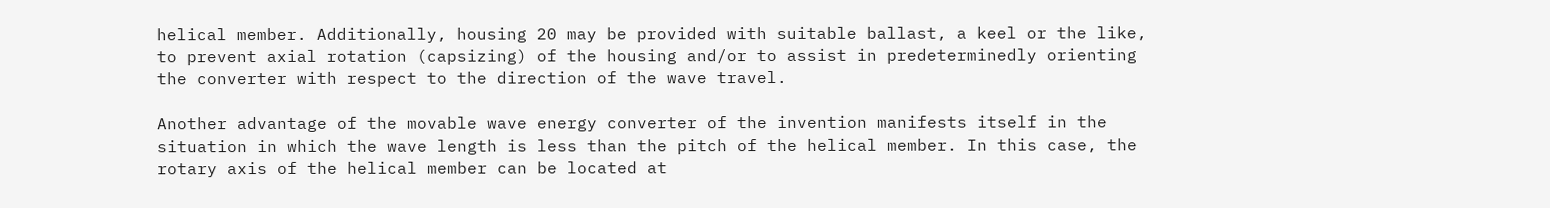helical member. Additionally, housing 20 may be provided with suitable ballast, a keel or the like, to prevent axial rotation (capsizing) of the housing and/or to assist in predeterminedly orienting the converter with respect to the direction of the wave travel.

Another advantage of the movable wave energy converter of the invention manifests itself in the situation in which the wave length is less than the pitch of the helical member. In this case, the rotary axis of the helical member can be located at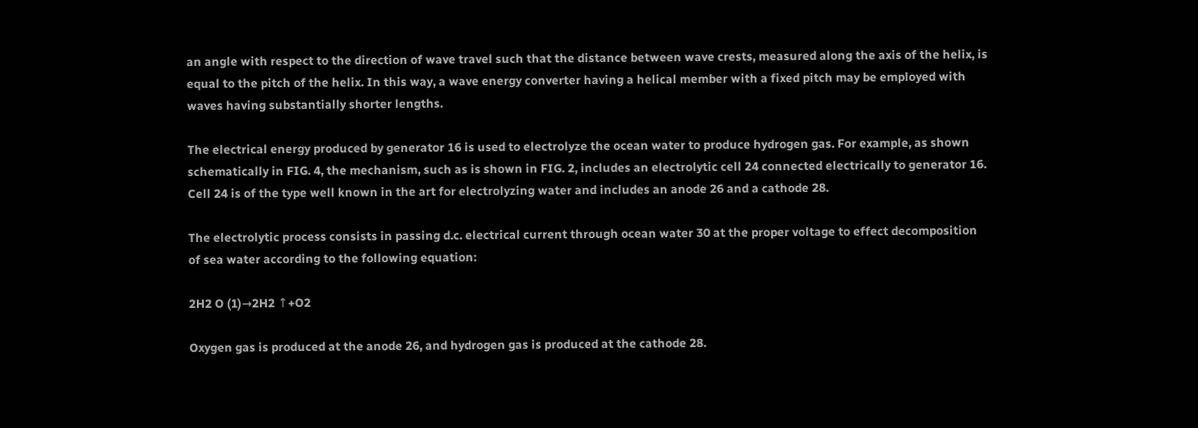an angle with respect to the direction of wave travel such that the distance between wave crests, measured along the axis of the helix, is equal to the pitch of the helix. In this way, a wave energy converter having a helical member with a fixed pitch may be employed with waves having substantially shorter lengths.

The electrical energy produced by generator 16 is used to electrolyze the ocean water to produce hydrogen gas. For example, as shown schematically in FIG. 4, the mechanism, such as is shown in FIG. 2, includes an electrolytic cell 24 connected electrically to generator 16. Cell 24 is of the type well known in the art for electrolyzing water and includes an anode 26 and a cathode 28.

The electrolytic process consists in passing d.c. electrical current through ocean water 30 at the proper voltage to effect decomposition of sea water according to the following equation:

2H2 O (1)→2H2 ↑+O2

Oxygen gas is produced at the anode 26, and hydrogen gas is produced at the cathode 28.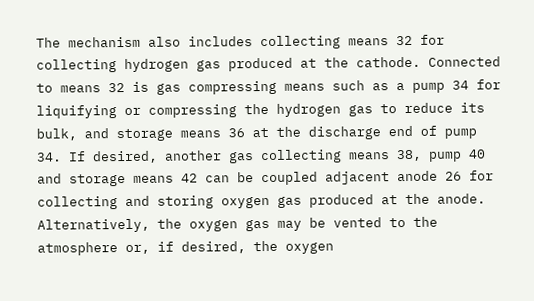The mechanism also includes collecting means 32 for collecting hydrogen gas produced at the cathode. Connected to means 32 is gas compressing means such as a pump 34 for liquifying or compressing the hydrogen gas to reduce its bulk, and storage means 36 at the discharge end of pump 34. If desired, another gas collecting means 38, pump 40 and storage means 42 can be coupled adjacent anode 26 for collecting and storing oxygen gas produced at the anode. Alternatively, the oxygen gas may be vented to the atmosphere or, if desired, the oxygen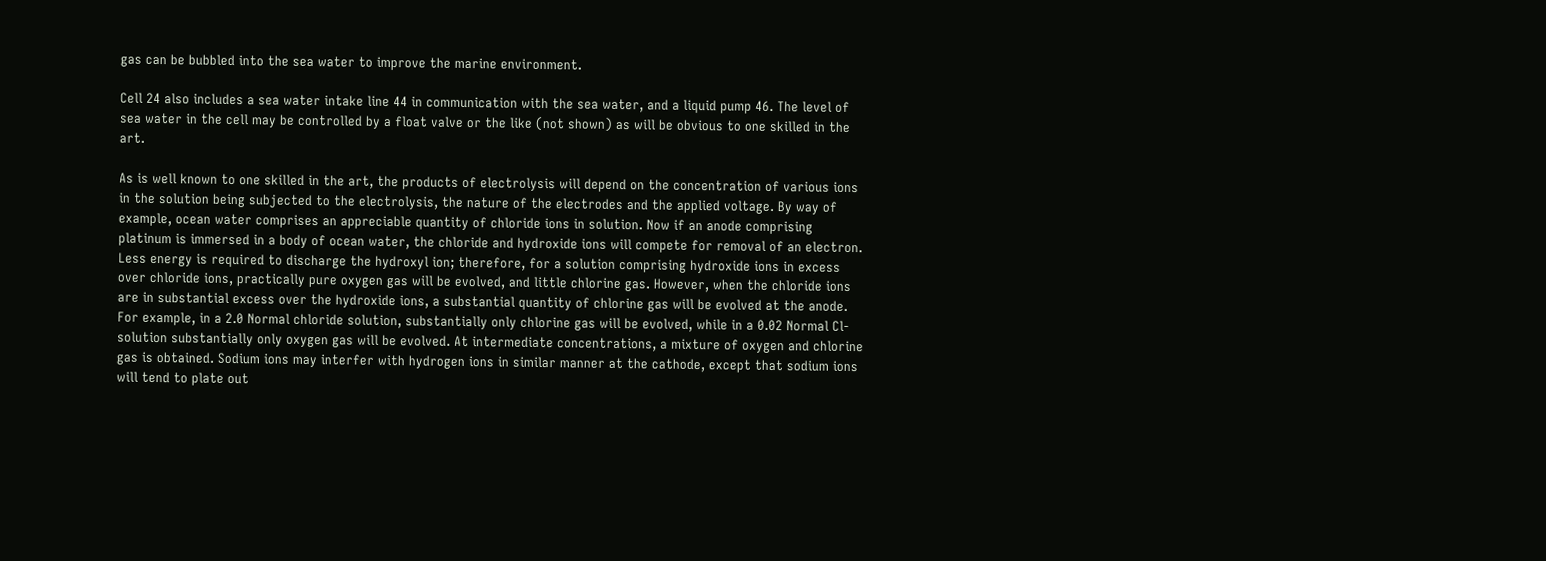gas can be bubbled into the sea water to improve the marine environment.

Cell 24 also includes a sea water intake line 44 in communication with the sea water, and a liquid pump 46. The level of sea water in the cell may be controlled by a float valve or the like (not shown) as will be obvious to one skilled in the art.

As is well known to one skilled in the art, the products of electrolysis will depend on the concentration of various ions in the solution being subjected to the electrolysis, the nature of the electrodes and the applied voltage. By way of example, ocean water comprises an appreciable quantity of chloride ions in solution. Now if an anode comprising platinum is immersed in a body of ocean water, the chloride and hydroxide ions will compete for removal of an electron. Less energy is required to discharge the hydroxyl ion; therefore, for a solution comprising hydroxide ions in excess over chloride ions, practically pure oxygen gas will be evolved, and little chlorine gas. However, when the chloride ions are in substantial excess over the hydroxide ions, a substantial quantity of chlorine gas will be evolved at the anode. For example, in a 2.0 Normal chloride solution, substantially only chlorine gas will be evolved, while in a 0.02 Normal Cl- solution substantially only oxygen gas will be evolved. At intermediate concentrations, a mixture of oxygen and chlorine gas is obtained. Sodium ions may interfer with hydrogen ions in similar manner at the cathode, except that sodium ions will tend to plate out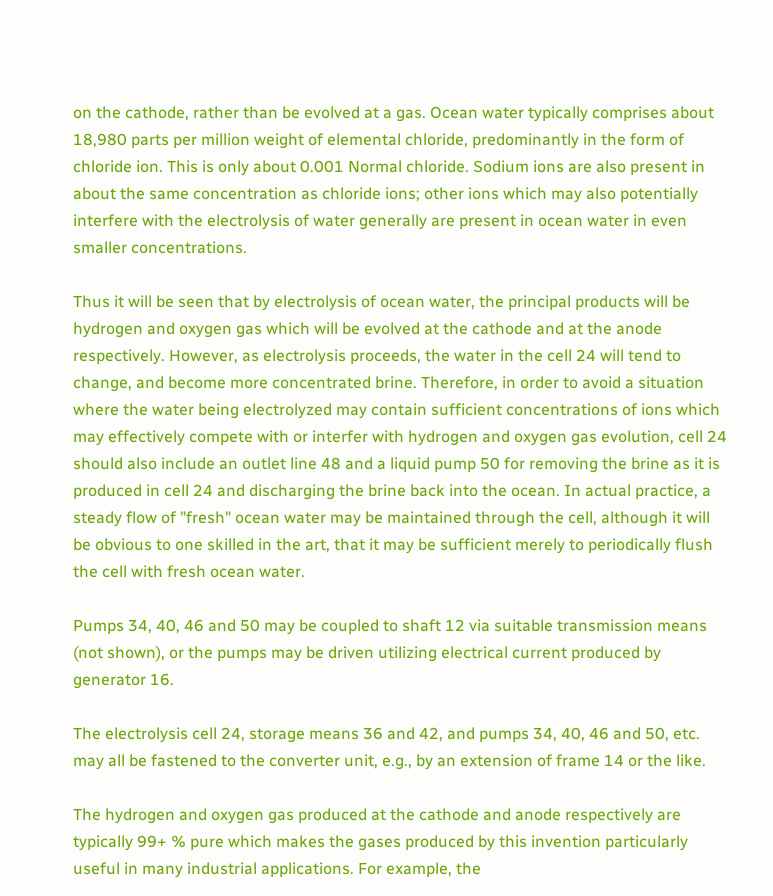on the cathode, rather than be evolved at a gas. Ocean water typically comprises about 18,980 parts per million weight of elemental chloride, predominantly in the form of chloride ion. This is only about 0.001 Normal chloride. Sodium ions are also present in about the same concentration as chloride ions; other ions which may also potentially interfere with the electrolysis of water generally are present in ocean water in even smaller concentrations.

Thus it will be seen that by electrolysis of ocean water, the principal products will be hydrogen and oxygen gas which will be evolved at the cathode and at the anode respectively. However, as electrolysis proceeds, the water in the cell 24 will tend to change, and become more concentrated brine. Therefore, in order to avoid a situation where the water being electrolyzed may contain sufficient concentrations of ions which may effectively compete with or interfer with hydrogen and oxygen gas evolution, cell 24 should also include an outlet line 48 and a liquid pump 50 for removing the brine as it is produced in cell 24 and discharging the brine back into the ocean. In actual practice, a steady flow of "fresh" ocean water may be maintained through the cell, although it will be obvious to one skilled in the art, that it may be sufficient merely to periodically flush the cell with fresh ocean water.

Pumps 34, 40, 46 and 50 may be coupled to shaft 12 via suitable transmission means (not shown), or the pumps may be driven utilizing electrical current produced by generator 16.

The electrolysis cell 24, storage means 36 and 42, and pumps 34, 40, 46 and 50, etc. may all be fastened to the converter unit, e.g., by an extension of frame 14 or the like.

The hydrogen and oxygen gas produced at the cathode and anode respectively are typically 99+ % pure which makes the gases produced by this invention particularly useful in many industrial applications. For example, the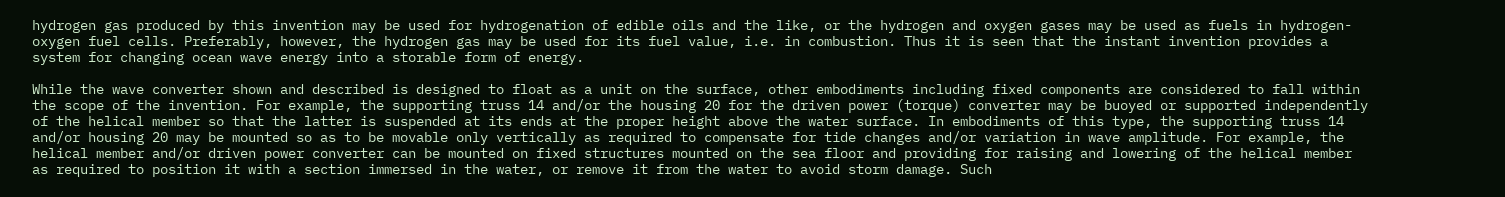hydrogen gas produced by this invention may be used for hydrogenation of edible oils and the like, or the hydrogen and oxygen gases may be used as fuels in hydrogen-oxygen fuel cells. Preferably, however, the hydrogen gas may be used for its fuel value, i.e. in combustion. Thus it is seen that the instant invention provides a system for changing ocean wave energy into a storable form of energy.

While the wave converter shown and described is designed to float as a unit on the surface, other embodiments including fixed components are considered to fall within the scope of the invention. For example, the supporting truss 14 and/or the housing 20 for the driven power (torque) converter may be buoyed or supported independently of the helical member so that the latter is suspended at its ends at the proper height above the water surface. In embodiments of this type, the supporting truss 14 and/or housing 20 may be mounted so as to be movable only vertically as required to compensate for tide changes and/or variation in wave amplitude. For example, the helical member and/or driven power converter can be mounted on fixed structures mounted on the sea floor and providing for raising and lowering of the helical member as required to position it with a section immersed in the water, or remove it from the water to avoid storm damage. Such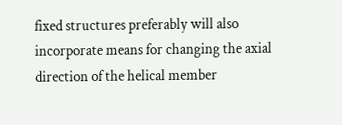fixed structures preferably will also incorporate means for changing the axial direction of the helical member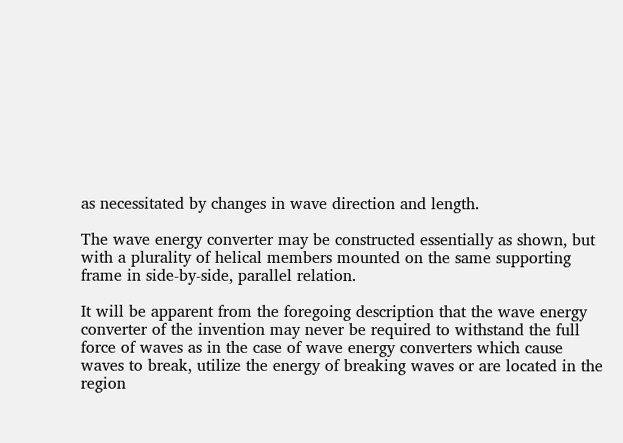as necessitated by changes in wave direction and length.

The wave energy converter may be constructed essentially as shown, but with a plurality of helical members mounted on the same supporting frame in side-by-side, parallel relation.

It will be apparent from the foregoing description that the wave energy converter of the invention may never be required to withstand the full force of waves as in the case of wave energy converters which cause waves to break, utilize the energy of breaking waves or are located in the region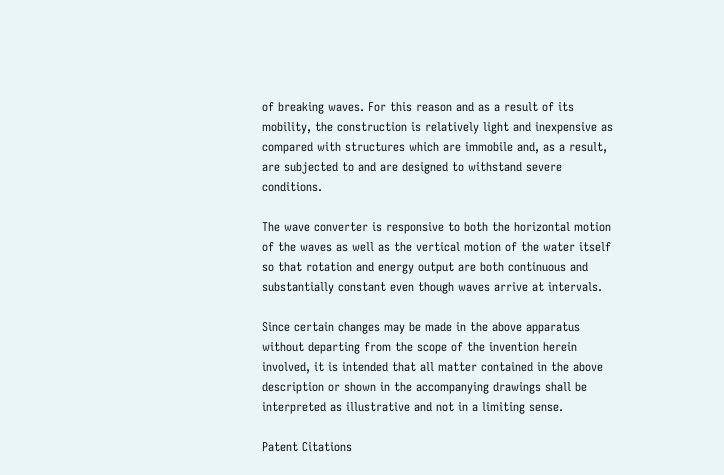of breaking waves. For this reason and as a result of its mobility, the construction is relatively light and inexpensive as compared with structures which are immobile and, as a result, are subjected to and are designed to withstand severe conditions.

The wave converter is responsive to both the horizontal motion of the waves as well as the vertical motion of the water itself so that rotation and energy output are both continuous and substantially constant even though waves arrive at intervals.

Since certain changes may be made in the above apparatus without departing from the scope of the invention herein involved, it is intended that all matter contained in the above description or shown in the accompanying drawings shall be interpreted as illustrative and not in a limiting sense.

Patent Citations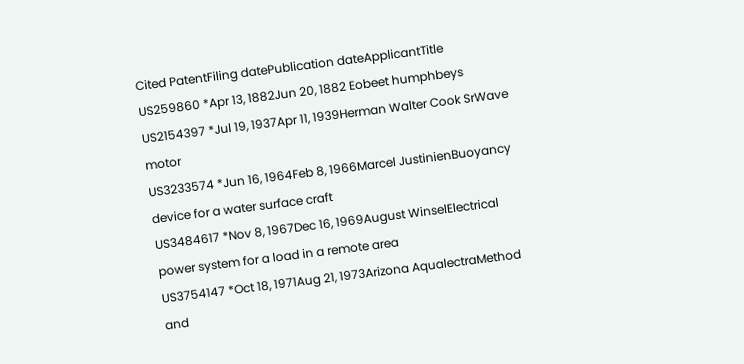Cited PatentFiling datePublication dateApplicantTitle
US259860 *Apr 13, 1882Jun 20, 1882 Eobeet humphbeys
US2154397 *Jul 19, 1937Apr 11, 1939Herman Walter Cook SrWave motor
US3233574 *Jun 16, 1964Feb 8, 1966Marcel JustinienBuoyancy device for a water surface craft
US3484617 *Nov 8, 1967Dec 16, 1969August WinselElectrical power system for a load in a remote area
US3754147 *Oct 18, 1971Aug 21, 1973Arizona AqualectraMethod and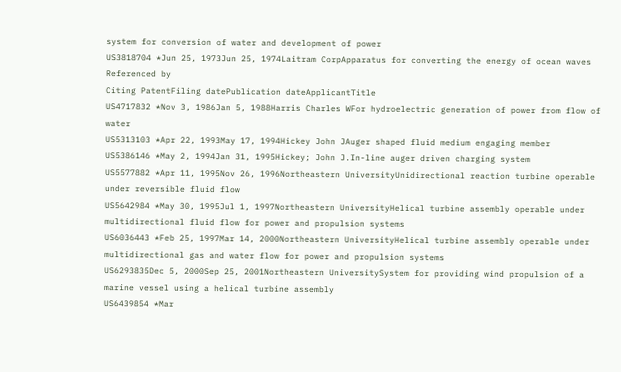system for conversion of water and development of power
US3818704 *Jun 25, 1973Jun 25, 1974Laitram CorpApparatus for converting the energy of ocean waves
Referenced by
Citing PatentFiling datePublication dateApplicantTitle
US4717832 *Nov 3, 1986Jan 5, 1988Harris Charles WFor hydroelectric generation of power from flow of water
US5313103 *Apr 22, 1993May 17, 1994Hickey John JAuger shaped fluid medium engaging member
US5386146 *May 2, 1994Jan 31, 1995Hickey; John J.In-line auger driven charging system
US5577882 *Apr 11, 1995Nov 26, 1996Northeastern UniversityUnidirectional reaction turbine operable under reversible fluid flow
US5642984 *May 30, 1995Jul 1, 1997Northeastern UniversityHelical turbine assembly operable under multidirectional fluid flow for power and propulsion systems
US6036443 *Feb 25, 1997Mar 14, 2000Northeastern UniversityHelical turbine assembly operable under multidirectional gas and water flow for power and propulsion systems
US6293835Dec 5, 2000Sep 25, 2001Northeastern UniversitySystem for providing wind propulsion of a marine vessel using a helical turbine assembly
US6439854 *Mar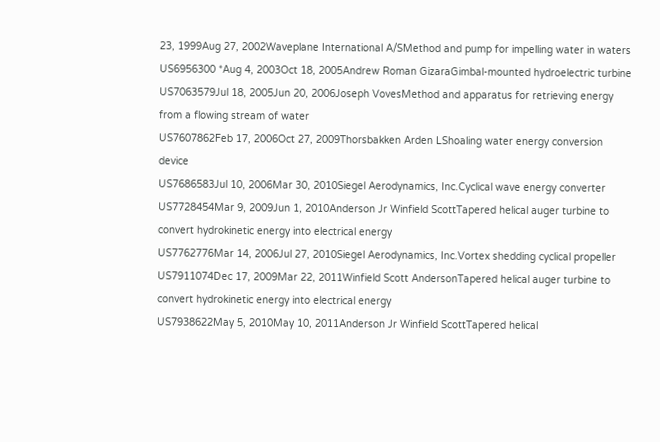23, 1999Aug 27, 2002Waveplane International A/SMethod and pump for impelling water in waters
US6956300 *Aug 4, 2003Oct 18, 2005Andrew Roman GizaraGimbal-mounted hydroelectric turbine
US7063579Jul 18, 2005Jun 20, 2006Joseph VovesMethod and apparatus for retrieving energy from a flowing stream of water
US7607862Feb 17, 2006Oct 27, 2009Thorsbakken Arden LShoaling water energy conversion device
US7686583Jul 10, 2006Mar 30, 2010Siegel Aerodynamics, Inc.Cyclical wave energy converter
US7728454Mar 9, 2009Jun 1, 2010Anderson Jr Winfield ScottTapered helical auger turbine to convert hydrokinetic energy into electrical energy
US7762776Mar 14, 2006Jul 27, 2010Siegel Aerodynamics, Inc.Vortex shedding cyclical propeller
US7911074Dec 17, 2009Mar 22, 2011Winfield Scott AndersonTapered helical auger turbine to convert hydrokinetic energy into electrical energy
US7938622May 5, 2010May 10, 2011Anderson Jr Winfield ScottTapered helical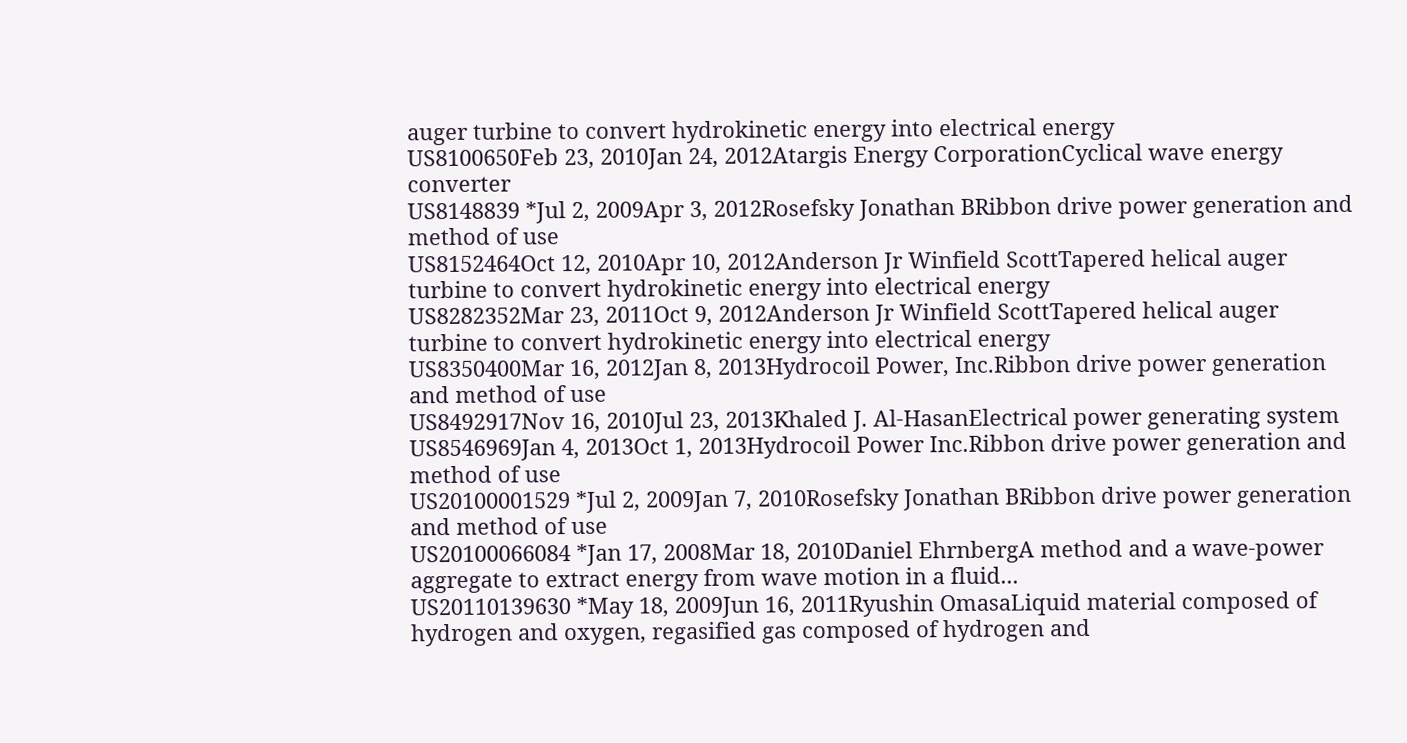auger turbine to convert hydrokinetic energy into electrical energy
US8100650Feb 23, 2010Jan 24, 2012Atargis Energy CorporationCyclical wave energy converter
US8148839 *Jul 2, 2009Apr 3, 2012Rosefsky Jonathan BRibbon drive power generation and method of use
US8152464Oct 12, 2010Apr 10, 2012Anderson Jr Winfield ScottTapered helical auger turbine to convert hydrokinetic energy into electrical energy
US8282352Mar 23, 2011Oct 9, 2012Anderson Jr Winfield ScottTapered helical auger turbine to convert hydrokinetic energy into electrical energy
US8350400Mar 16, 2012Jan 8, 2013Hydrocoil Power, Inc.Ribbon drive power generation and method of use
US8492917Nov 16, 2010Jul 23, 2013Khaled J. Al-HasanElectrical power generating system
US8546969Jan 4, 2013Oct 1, 2013Hydrocoil Power Inc.Ribbon drive power generation and method of use
US20100001529 *Jul 2, 2009Jan 7, 2010Rosefsky Jonathan BRibbon drive power generation and method of use
US20100066084 *Jan 17, 2008Mar 18, 2010Daniel EhrnbergA method and a wave-power aggregate to extract energy from wave motion in a fluid...
US20110139630 *May 18, 2009Jun 16, 2011Ryushin OmasaLiquid material composed of hydrogen and oxygen, regasified gas composed of hydrogen and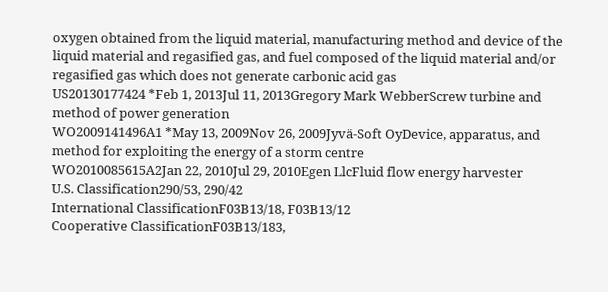oxygen obtained from the liquid material, manufacturing method and device of the liquid material and regasified gas, and fuel composed of the liquid material and/or regasified gas which does not generate carbonic acid gas
US20130177424 *Feb 1, 2013Jul 11, 2013Gregory Mark WebberScrew turbine and method of power generation
WO2009141496A1 *May 13, 2009Nov 26, 2009Jyvä-Soft OyDevice, apparatus, and method for exploiting the energy of a storm centre
WO2010085615A2Jan 22, 2010Jul 29, 2010Egen LlcFluid flow energy harvester
U.S. Classification290/53, 290/42
International ClassificationF03B13/18, F03B13/12
Cooperative ClassificationF03B13/183,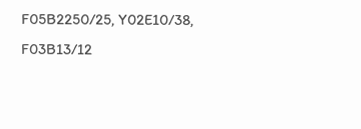F05B2250/25, Y02E10/38, F03B13/12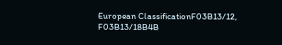European ClassificationF03B13/12, F03B13/18B4B